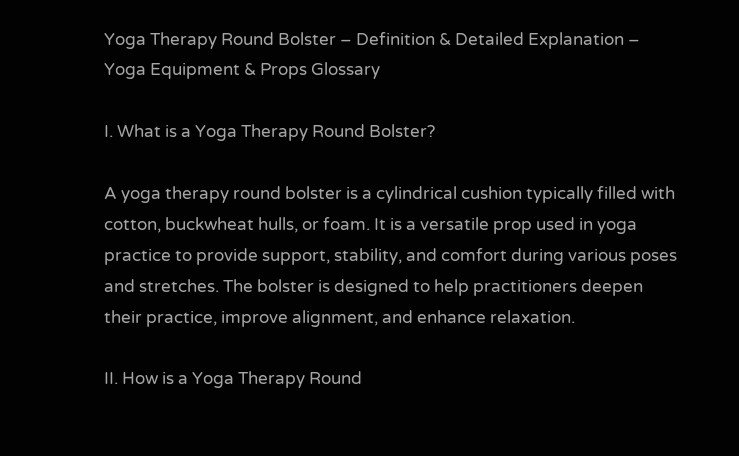Yoga Therapy Round Bolster – Definition & Detailed Explanation – Yoga Equipment & Props Glossary

I. What is a Yoga Therapy Round Bolster?

A yoga therapy round bolster is a cylindrical cushion typically filled with cotton, buckwheat hulls, or foam. It is a versatile prop used in yoga practice to provide support, stability, and comfort during various poses and stretches. The bolster is designed to help practitioners deepen their practice, improve alignment, and enhance relaxation.

II. How is a Yoga Therapy Round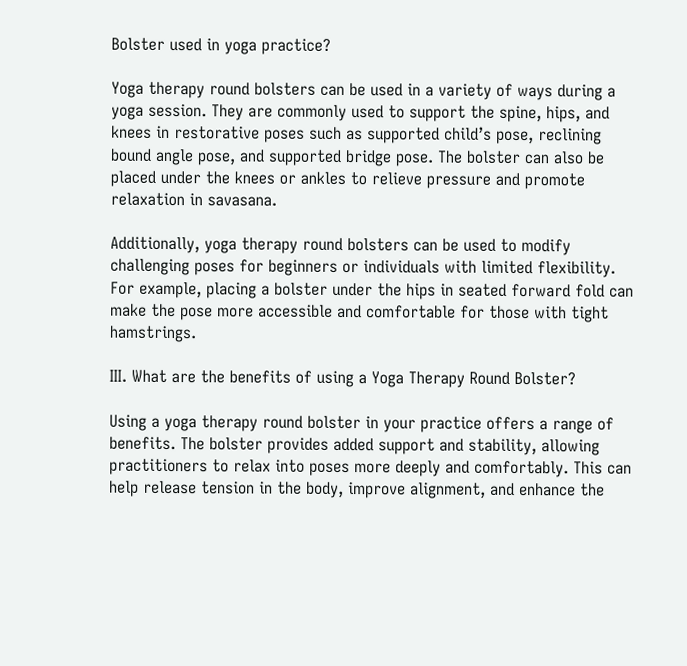Bolster used in yoga practice?

Yoga therapy round bolsters can be used in a variety of ways during a yoga session. They are commonly used to support the spine, hips, and knees in restorative poses such as supported child’s pose, reclining bound angle pose, and supported bridge pose. The bolster can also be placed under the knees or ankles to relieve pressure and promote relaxation in savasana.

Additionally, yoga therapy round bolsters can be used to modify challenging poses for beginners or individuals with limited flexibility. For example, placing a bolster under the hips in seated forward fold can make the pose more accessible and comfortable for those with tight hamstrings.

III. What are the benefits of using a Yoga Therapy Round Bolster?

Using a yoga therapy round bolster in your practice offers a range of benefits. The bolster provides added support and stability, allowing practitioners to relax into poses more deeply and comfortably. This can help release tension in the body, improve alignment, and enhance the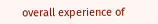overall experience of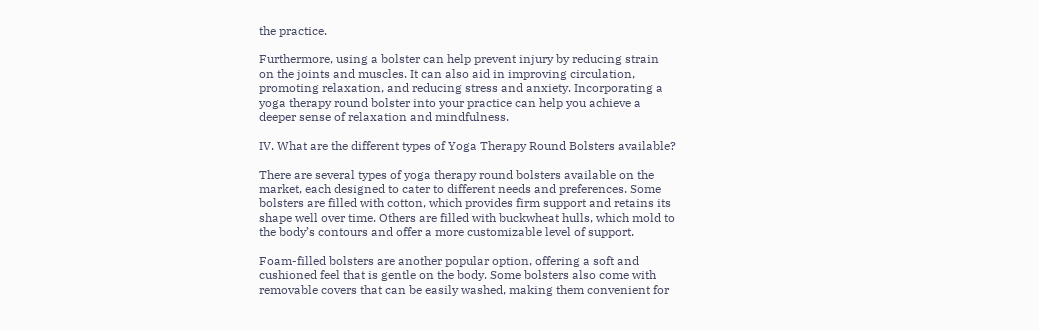the practice.

Furthermore, using a bolster can help prevent injury by reducing strain on the joints and muscles. It can also aid in improving circulation, promoting relaxation, and reducing stress and anxiety. Incorporating a yoga therapy round bolster into your practice can help you achieve a deeper sense of relaxation and mindfulness.

IV. What are the different types of Yoga Therapy Round Bolsters available?

There are several types of yoga therapy round bolsters available on the market, each designed to cater to different needs and preferences. Some bolsters are filled with cotton, which provides firm support and retains its shape well over time. Others are filled with buckwheat hulls, which mold to the body’s contours and offer a more customizable level of support.

Foam-filled bolsters are another popular option, offering a soft and cushioned feel that is gentle on the body. Some bolsters also come with removable covers that can be easily washed, making them convenient for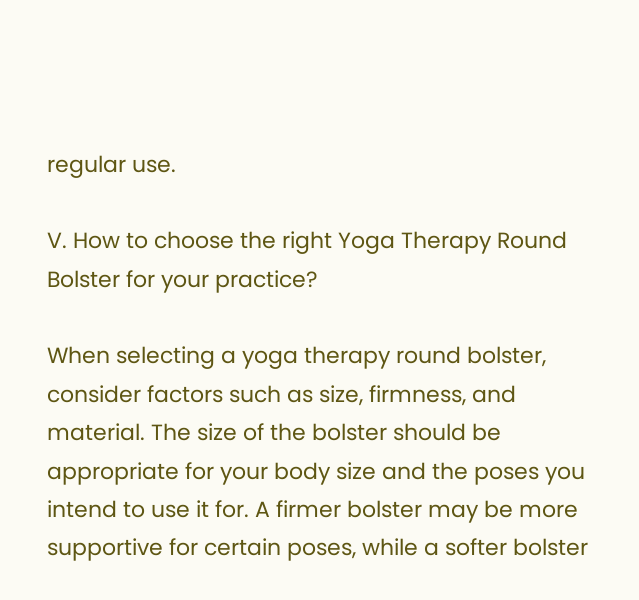regular use.

V. How to choose the right Yoga Therapy Round Bolster for your practice?

When selecting a yoga therapy round bolster, consider factors such as size, firmness, and material. The size of the bolster should be appropriate for your body size and the poses you intend to use it for. A firmer bolster may be more supportive for certain poses, while a softer bolster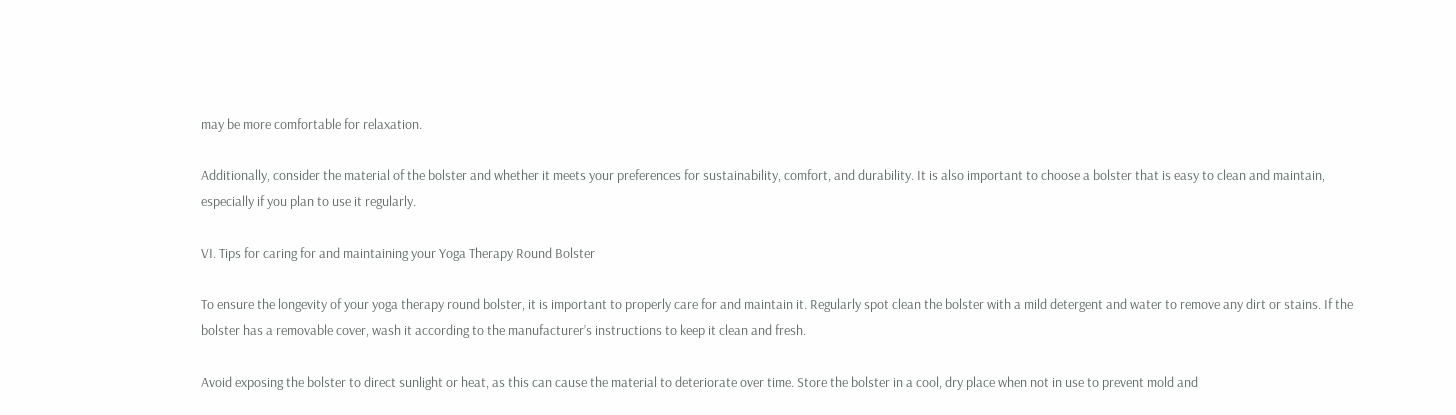may be more comfortable for relaxation.

Additionally, consider the material of the bolster and whether it meets your preferences for sustainability, comfort, and durability. It is also important to choose a bolster that is easy to clean and maintain, especially if you plan to use it regularly.

VI. Tips for caring for and maintaining your Yoga Therapy Round Bolster

To ensure the longevity of your yoga therapy round bolster, it is important to properly care for and maintain it. Regularly spot clean the bolster with a mild detergent and water to remove any dirt or stains. If the bolster has a removable cover, wash it according to the manufacturer’s instructions to keep it clean and fresh.

Avoid exposing the bolster to direct sunlight or heat, as this can cause the material to deteriorate over time. Store the bolster in a cool, dry place when not in use to prevent mold and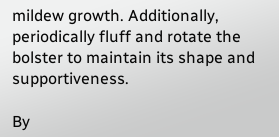mildew growth. Additionally, periodically fluff and rotate the bolster to maintain its shape and supportiveness.

By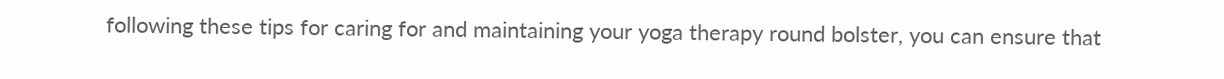following these tips for caring for and maintaining your yoga therapy round bolster, you can ensure that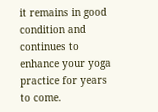it remains in good condition and continues to enhance your yoga practice for years to come.